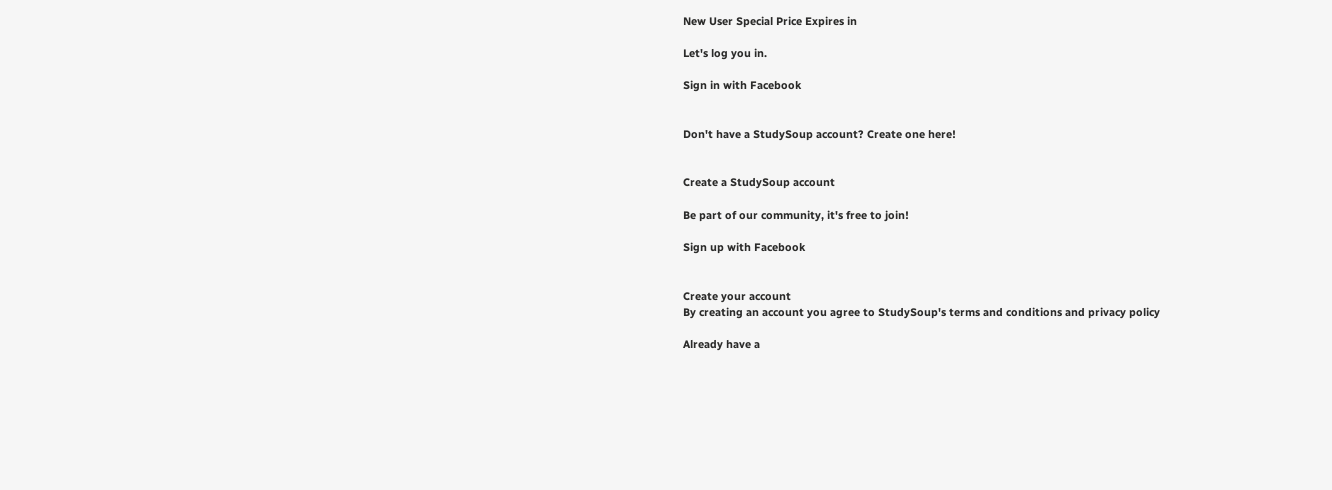New User Special Price Expires in

Let's log you in.

Sign in with Facebook


Don't have a StudySoup account? Create one here!


Create a StudySoup account

Be part of our community, it's free to join!

Sign up with Facebook


Create your account
By creating an account you agree to StudySoup's terms and conditions and privacy policy

Already have a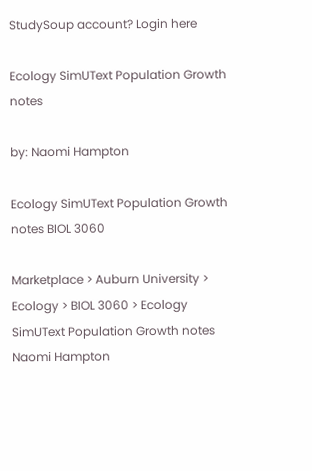StudySoup account? Login here

Ecology SimUText Population Growth notes

by: Naomi Hampton

Ecology SimUText Population Growth notes BIOL 3060

Marketplace > Auburn University > Ecology > BIOL 3060 > Ecology SimUText Population Growth notes
Naomi Hampton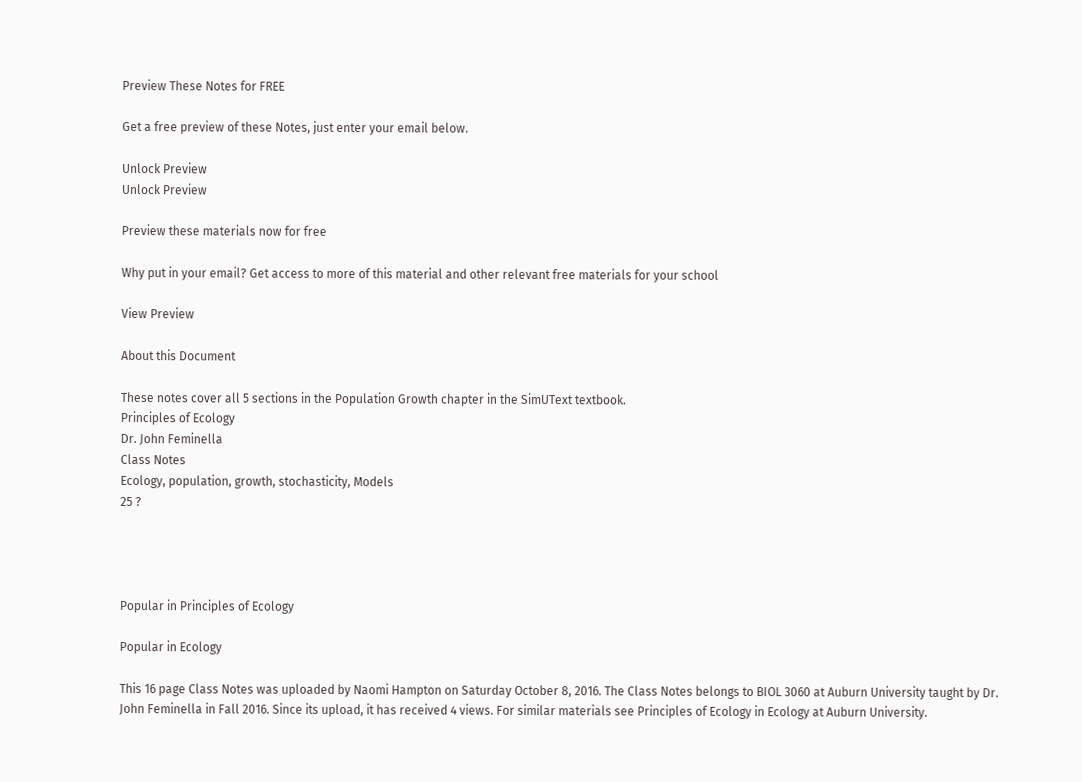Preview These Notes for FREE

Get a free preview of these Notes, just enter your email below.

Unlock Preview
Unlock Preview

Preview these materials now for free

Why put in your email? Get access to more of this material and other relevant free materials for your school

View Preview

About this Document

These notes cover all 5 sections in the Population Growth chapter in the SimUText textbook.
Principles of Ecology
Dr. John Feminella
Class Notes
Ecology, population, growth, stochasticity, Models
25 ?




Popular in Principles of Ecology

Popular in Ecology

This 16 page Class Notes was uploaded by Naomi Hampton on Saturday October 8, 2016. The Class Notes belongs to BIOL 3060 at Auburn University taught by Dr. John Feminella in Fall 2016. Since its upload, it has received 4 views. For similar materials see Principles of Ecology in Ecology at Auburn University.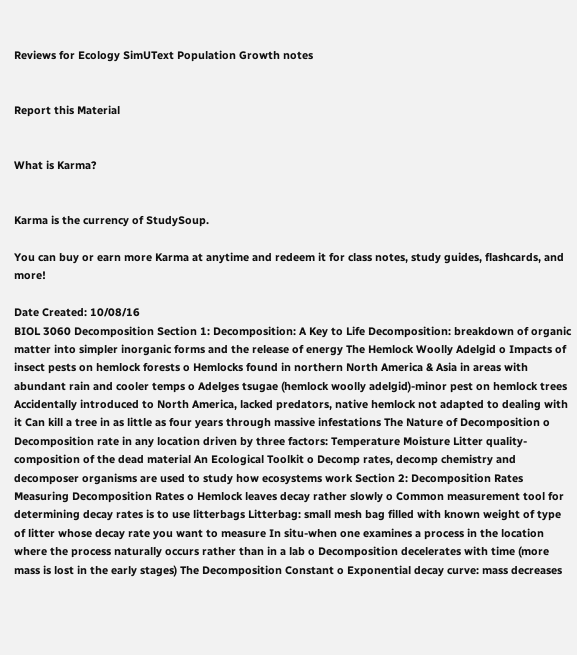Reviews for Ecology SimUText Population Growth notes


Report this Material


What is Karma?


Karma is the currency of StudySoup.

You can buy or earn more Karma at anytime and redeem it for class notes, study guides, flashcards, and more!

Date Created: 10/08/16
BIOL 3060 Decomposition Section 1: Decomposition: A Key to Life Decomposition: breakdown of organic matter into simpler inorganic forms and the release of energy The Hemlock Woolly Adelgid o Impacts of insect pests on hemlock forests o Hemlocks found in northern North America & Asia in areas with abundant rain and cooler temps o Adelges tsugae (hemlock woolly adelgid)-minor pest on hemlock trees Accidentally introduced to North America, lacked predators, native hemlock not adapted to dealing with it Can kill a tree in as little as four years through massive infestations The Nature of Decomposition o Decomposition rate in any location driven by three factors: Temperature Moisture Litter quality-composition of the dead material An Ecological Toolkit o Decomp rates, decomp chemistry and decomposer organisms are used to study how ecosystems work Section 2: Decomposition Rates Measuring Decomposition Rates o Hemlock leaves decay rather slowly o Common measurement tool for determining decay rates is to use litterbags Litterbag: small mesh bag filled with known weight of type of litter whose decay rate you want to measure In situ-when one examines a process in the location where the process naturally occurs rather than in a lab o Decomposition decelerates with time (more mass is lost in the early stages) The Decomposition Constant o Exponential decay curve: mass decreases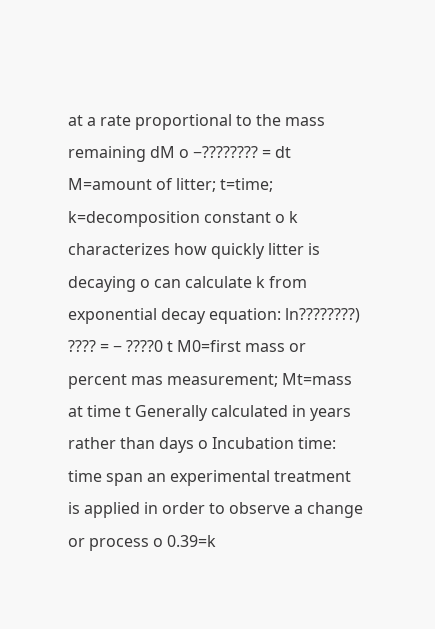at a rate proportional to the mass remaining dM o −???????? = dt M=amount of litter; t=time; k=decomposition constant o k characterizes how quickly litter is decaying o can calculate k from exponential decay equation: ln????????) ???? = − ????0 t M0=first mass or percent mas measurement; Mt=mass at time t Generally calculated in years rather than days o Incubation time: time span an experimental treatment is applied in order to observe a change or process o 0.39=k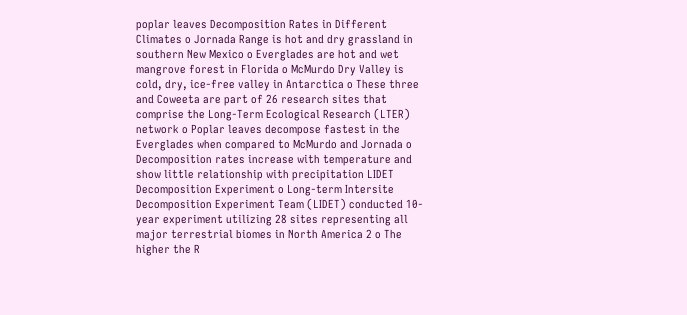poplar leaves Decomposition Rates in Different Climates o Jornada Range is hot and dry grassland in southern New Mexico o Everglades are hot and wet mangrove forest in Florida o McMurdo Dry Valley is cold, dry, ice-free valley in Antarctica o These three and Coweeta are part of 26 research sites that comprise the Long-Term Ecological Research (LTER) network o Poplar leaves decompose fastest in the Everglades when compared to McMurdo and Jornada o Decomposition rates increase with temperature and show little relationship with precipitation LIDET Decomposition Experiment o Long-term Intersite Decomposition Experiment Team (LIDET) conducted 10-year experiment utilizing 28 sites representing all major terrestrial biomes in North America 2 o The higher the R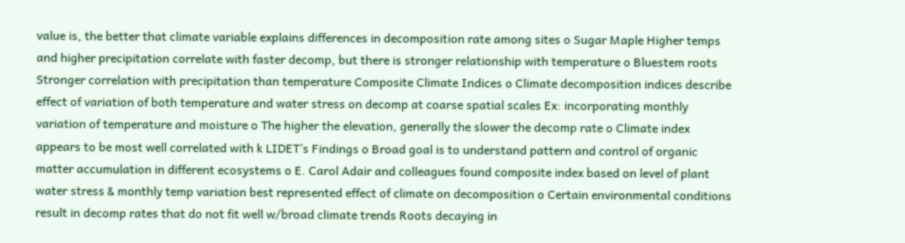value is, the better that climate variable explains differences in decomposition rate among sites o Sugar Maple Higher temps and higher precipitation correlate with faster decomp, but there is stronger relationship with temperature o Bluestem roots Stronger correlation with precipitation than temperature Composite Climate Indices o Climate decomposition indices describe effect of variation of both temperature and water stress on decomp at coarse spatial scales Ex: incorporating monthly variation of temperature and moisture o The higher the elevation, generally the slower the decomp rate o Climate index appears to be most well correlated with k LIDET’s Findings o Broad goal is to understand pattern and control of organic matter accumulation in different ecosystems o E. Carol Adair and colleagues found composite index based on level of plant water stress & monthly temp variation best represented effect of climate on decomposition o Certain environmental conditions result in decomp rates that do not fit well w/broad climate trends Roots decaying in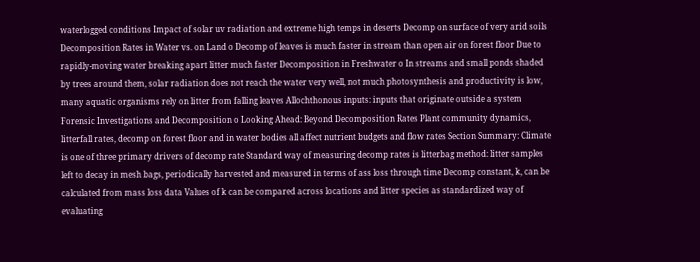waterlogged conditions Impact of solar uv radiation and extreme high temps in deserts Decomp on surface of very arid soils Decomposition Rates in Water vs. on Land o Decomp of leaves is much faster in stream than open air on forest floor Due to rapidly-moving water breaking apart litter much faster Decomposition in Freshwater o In streams and small ponds shaded by trees around them, solar radiation does not reach the water very well, not much photosynthesis and productivity is low, many aquatic organisms rely on litter from falling leaves Allochthonous inputs: inputs that originate outside a system Forensic Investigations and Decomposition o Looking Ahead: Beyond Decomposition Rates Plant community dynamics, litterfall rates, decomp on forest floor and in water bodies all affect nutrient budgets and flow rates Section Summary: Climate is one of three primary drivers of decomp rate Standard way of measuring decomp rates is litterbag method: litter samples left to decay in mesh bags, periodically harvested and measured in terms of ass loss through time Decomp constant, k, can be calculated from mass loss data Values of k can be compared across locations and litter species as standardized way of evaluating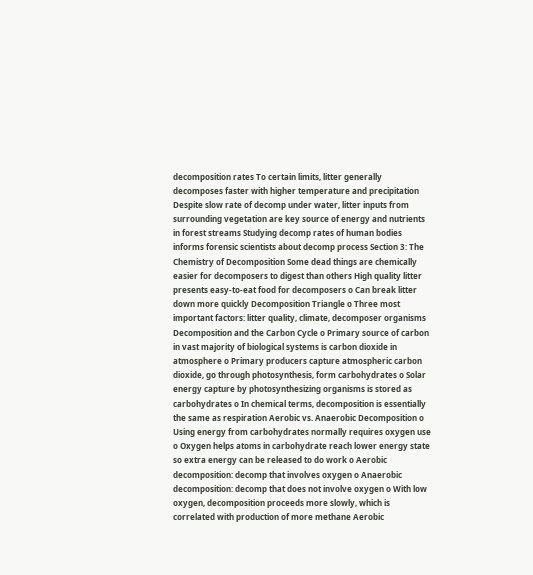decomposition rates To certain limits, litter generally decomposes faster with higher temperature and precipitation Despite slow rate of decomp under water, litter inputs from surrounding vegetation are key source of energy and nutrients in forest streams Studying decomp rates of human bodies informs forensic scientists about decomp process Section 3: The Chemistry of Decomposition Some dead things are chemically easier for decomposers to digest than others High quality litter presents easy-to-eat food for decomposers o Can break litter down more quickly Decomposition Triangle o Three most important factors: litter quality, climate, decomposer organisms Decomposition and the Carbon Cycle o Primary source of carbon in vast majority of biological systems is carbon dioxide in atmosphere o Primary producers capture atmospheric carbon dioxide, go through photosynthesis, form carbohydrates o Solar energy capture by photosynthesizing organisms is stored as carbohydrates o In chemical terms, decomposition is essentially the same as respiration Aerobic vs. Anaerobic Decomposition o Using energy from carbohydrates normally requires oxygen use o Oxygen helps atoms in carbohydrate reach lower energy state so extra energy can be released to do work o Aerobic decomposition: decomp that involves oxygen o Anaerobic decomposition: decomp that does not involve oxygen o With low oxygen, decomposition proceeds more slowly, which is correlated with production of more methane Aerobic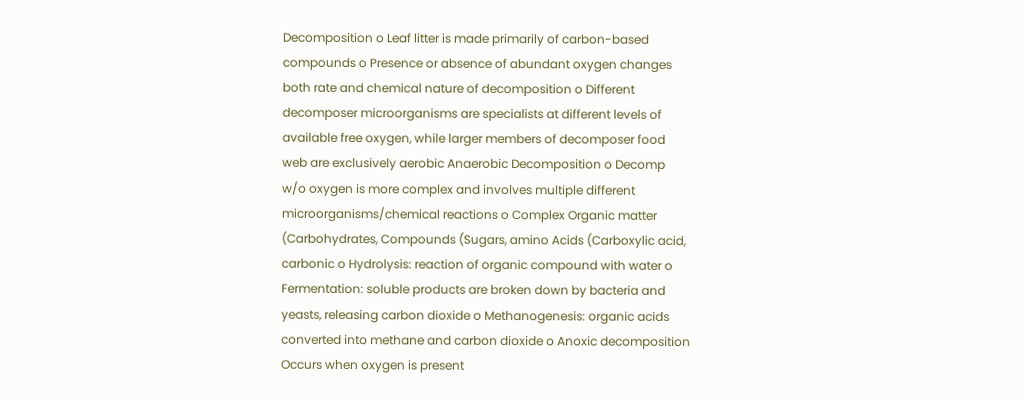Decomposition o Leaf litter is made primarily of carbon-based compounds o Presence or absence of abundant oxygen changes both rate and chemical nature of decomposition o Different decomposer microorganisms are specialists at different levels of available free oxygen, while larger members of decomposer food web are exclusively aerobic Anaerobic Decomposition o Decomp w/o oxygen is more complex and involves multiple different microorganisms/chemical reactions o Complex Organic matter (Carbohydrates, Compounds (Sugars, amino Acids (Carboxylic acid, carbonic o Hydrolysis: reaction of organic compound with water o Fermentation: soluble products are broken down by bacteria and yeasts, releasing carbon dioxide o Methanogenesis: organic acids converted into methane and carbon dioxide o Anoxic decomposition Occurs when oxygen is present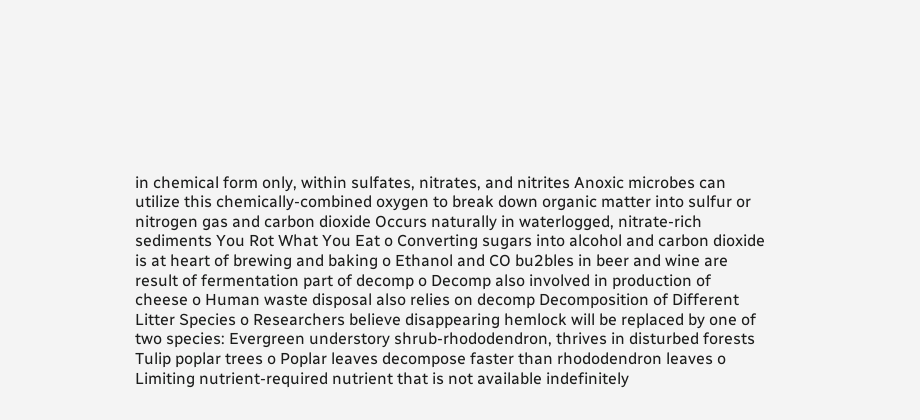in chemical form only, within sulfates, nitrates, and nitrites Anoxic microbes can utilize this chemically-combined oxygen to break down organic matter into sulfur or nitrogen gas and carbon dioxide Occurs naturally in waterlogged, nitrate-rich sediments You Rot What You Eat o Converting sugars into alcohol and carbon dioxide is at heart of brewing and baking o Ethanol and CO bu2bles in beer and wine are result of fermentation part of decomp o Decomp also involved in production of cheese o Human waste disposal also relies on decomp Decomposition of Different Litter Species o Researchers believe disappearing hemlock will be replaced by one of two species: Evergreen understory shrub-rhododendron, thrives in disturbed forests Tulip poplar trees o Poplar leaves decompose faster than rhododendron leaves o Limiting nutrient-required nutrient that is not available indefinitely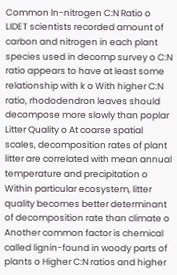Common ln-nitrogen C:N Ratio o LIDET scientists recorded amount of carbon and nitrogen in each plant species used in decomp survey o C:N ratio appears to have at least some relationship with k o With higher C:N ratio, rhododendron leaves should decompose more slowly than poplar Litter Quality o At coarse spatial scales, decomposition rates of plant litter are correlated with mean annual temperature and precipitation o Within particular ecosystem, litter quality becomes better determinant of decomposition rate than climate o Another common factor is chemical called lignin-found in woody parts of plants o Higher C:N ratios and higher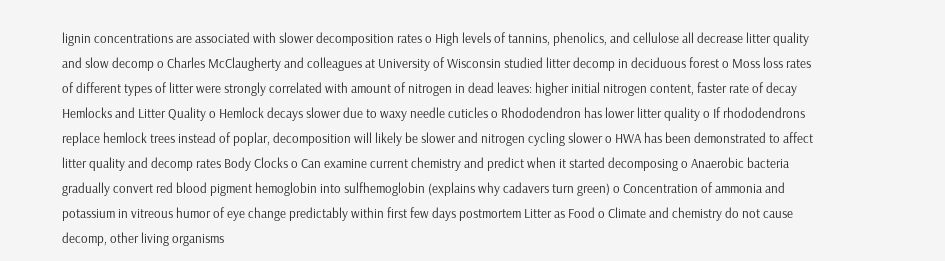lignin concentrations are associated with slower decomposition rates o High levels of tannins, phenolics, and cellulose all decrease litter quality and slow decomp o Charles McClaugherty and colleagues at University of Wisconsin studied litter decomp in deciduous forest o Moss loss rates of different types of litter were strongly correlated with amount of nitrogen in dead leaves: higher initial nitrogen content, faster rate of decay Hemlocks and Litter Quality o Hemlock decays slower due to waxy needle cuticles o Rhododendron has lower litter quality o If rhododendrons replace hemlock trees instead of poplar, decomposition will likely be slower and nitrogen cycling slower o HWA has been demonstrated to affect litter quality and decomp rates Body Clocks o Can examine current chemistry and predict when it started decomposing o Anaerobic bacteria gradually convert red blood pigment hemoglobin into sulfhemoglobin (explains why cadavers turn green) o Concentration of ammonia and potassium in vitreous humor of eye change predictably within first few days postmortem Litter as Food o Climate and chemistry do not cause decomp, other living organisms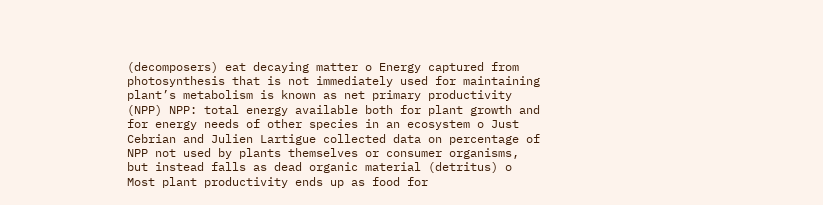(decomposers) eat decaying matter o Energy captured from photosynthesis that is not immediately used for maintaining plant’s metabolism is known as net primary productivity (NPP) NPP: total energy available both for plant growth and for energy needs of other species in an ecosystem o Just Cebrian and Julien Lartigue collected data on percentage of NPP not used by plants themselves or consumer organisms, but instead falls as dead organic material (detritus) o Most plant productivity ends up as food for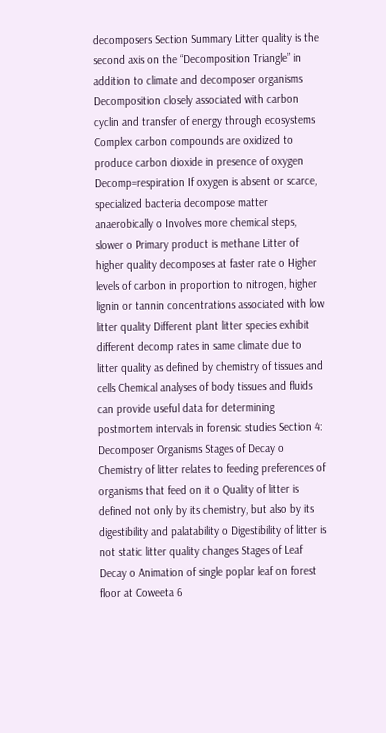decomposers Section Summary Litter quality is the second axis on the “Decomposition Triangle” in addition to climate and decomposer organisms Decomposition closely associated with carbon cyclin and transfer of energy through ecosystems Complex carbon compounds are oxidized to produce carbon dioxide in presence of oxygen Decomp=respiration If oxygen is absent or scarce, specialized bacteria decompose matter anaerobically o Involves more chemical steps, slower o Primary product is methane Litter of higher quality decomposes at faster rate o Higher levels of carbon in proportion to nitrogen, higher lignin or tannin concentrations associated with low litter quality Different plant litter species exhibit different decomp rates in same climate due to litter quality as defined by chemistry of tissues and cells Chemical analyses of body tissues and fluids can provide useful data for determining postmortem intervals in forensic studies Section 4: Decomposer Organisms Stages of Decay o Chemistry of litter relates to feeding preferences of organisms that feed on it o Quality of litter is defined not only by its chemistry, but also by its digestibility and palatability o Digestibility of litter is not static litter quality changes Stages of Leaf Decay o Animation of single poplar leaf on forest floor at Coweeta 6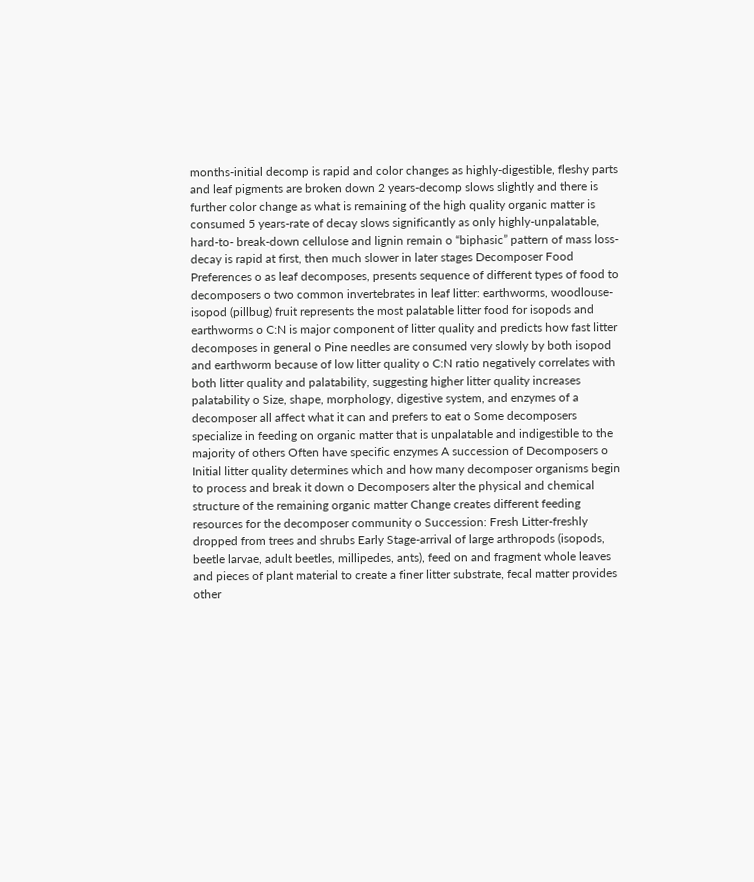months-initial decomp is rapid and color changes as highly-digestible, fleshy parts and leaf pigments are broken down 2 years-decomp slows slightly and there is further color change as what is remaining of the high quality organic matter is consumed 5 years-rate of decay slows significantly as only highly-unpalatable, hard-to- break-down cellulose and lignin remain o “biphasic” pattern of mass loss-decay is rapid at first, then much slower in later stages Decomposer Food Preferences o as leaf decomposes, presents sequence of different types of food to decomposers o two common invertebrates in leaf litter: earthworms, woodlouse-isopod (pillbug) fruit represents the most palatable litter food for isopods and earthworms o C:N is major component of litter quality and predicts how fast litter decomposes in general o Pine needles are consumed very slowly by both isopod and earthworm because of low litter quality o C:N ratio negatively correlates with both litter quality and palatability, suggesting higher litter quality increases palatability o Size, shape, morphology, digestive system, and enzymes of a decomposer all affect what it can and prefers to eat o Some decomposers specialize in feeding on organic matter that is unpalatable and indigestible to the majority of others Often have specific enzymes A succession of Decomposers o Initial litter quality determines which and how many decomposer organisms begin to process and break it down o Decomposers alter the physical and chemical structure of the remaining organic matter Change creates different feeding resources for the decomposer community o Succession: Fresh Litter-freshly dropped from trees and shrubs Early Stage-arrival of large arthropods (isopods, beetle larvae, adult beetles, millipedes, ants), feed on and fragment whole leaves and pieces of plant material to create a finer litter substrate, fecal matter provides other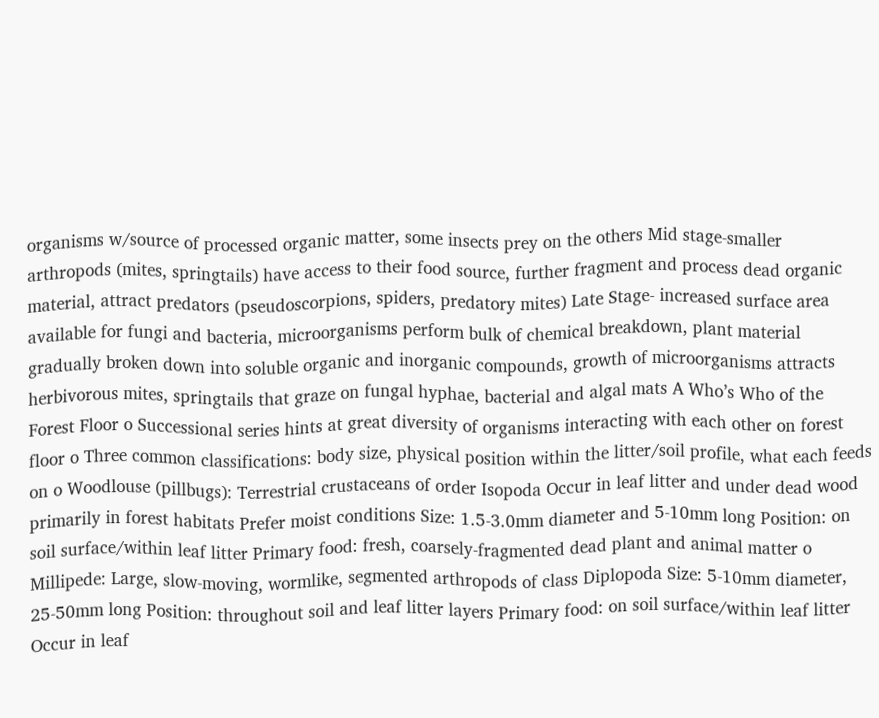organisms w/source of processed organic matter, some insects prey on the others Mid stage-smaller arthropods (mites, springtails) have access to their food source, further fragment and process dead organic material, attract predators (pseudoscorpions, spiders, predatory mites) Late Stage- increased surface area available for fungi and bacteria, microorganisms perform bulk of chemical breakdown, plant material gradually broken down into soluble organic and inorganic compounds, growth of microorganisms attracts herbivorous mites, springtails that graze on fungal hyphae, bacterial and algal mats A Who’s Who of the Forest Floor o Successional series hints at great diversity of organisms interacting with each other on forest floor o Three common classifications: body size, physical position within the litter/soil profile, what each feeds on o Woodlouse (pillbugs): Terrestrial crustaceans of order Isopoda Occur in leaf litter and under dead wood primarily in forest habitats Prefer moist conditions Size: 1.5-3.0mm diameter and 5-10mm long Position: on soil surface/within leaf litter Primary food: fresh, coarsely-fragmented dead plant and animal matter o Millipede: Large, slow-moving, wormlike, segmented arthropods of class Diplopoda Size: 5-10mm diameter, 25-50mm long Position: throughout soil and leaf litter layers Primary food: on soil surface/within leaf litter Occur in leaf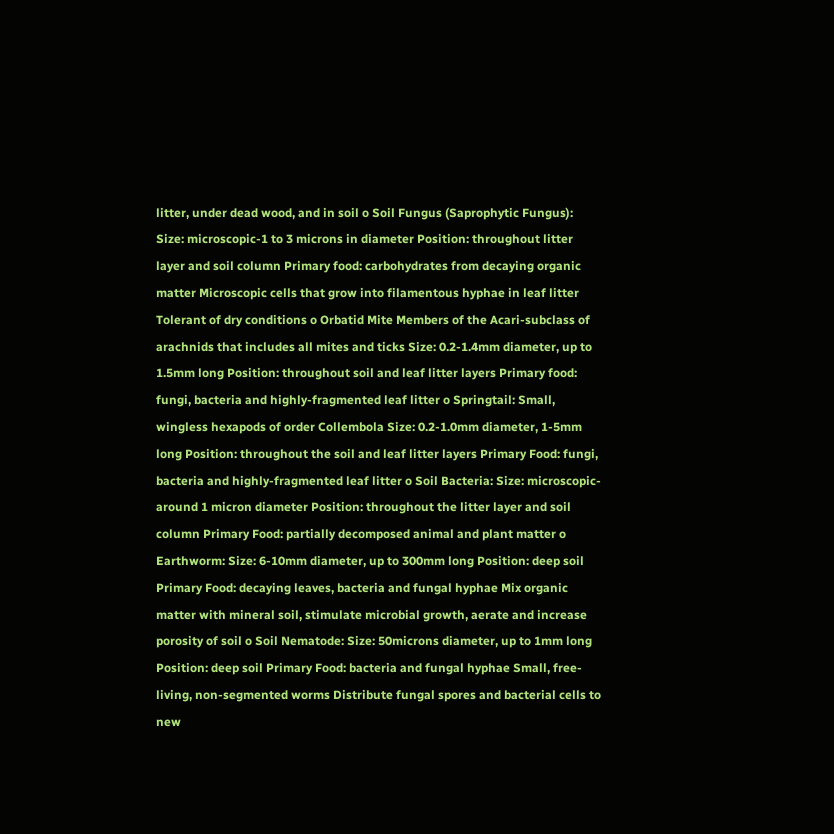litter, under dead wood, and in soil o Soil Fungus (Saprophytic Fungus): Size: microscopic-1 to 3 microns in diameter Position: throughout litter layer and soil column Primary food: carbohydrates from decaying organic matter Microscopic cells that grow into filamentous hyphae in leaf litter Tolerant of dry conditions o Orbatid Mite Members of the Acari-subclass of arachnids that includes all mites and ticks Size: 0.2-1.4mm diameter, up to 1.5mm long Position: throughout soil and leaf litter layers Primary food: fungi, bacteria and highly-fragmented leaf litter o Springtail: Small, wingless hexapods of order Collembola Size: 0.2-1.0mm diameter, 1-5mm long Position: throughout the soil and leaf litter layers Primary Food: fungi, bacteria and highly-fragmented leaf litter o Soil Bacteria: Size: microscopic-around 1 micron diameter Position: throughout the litter layer and soil column Primary Food: partially decomposed animal and plant matter o Earthworm: Size: 6-10mm diameter, up to 300mm long Position: deep soil Primary Food: decaying leaves, bacteria and fungal hyphae Mix organic matter with mineral soil, stimulate microbial growth, aerate and increase porosity of soil o Soil Nematode: Size: 50microns diameter, up to 1mm long Position: deep soil Primary Food: bacteria and fungal hyphae Small, free-living, non-segmented worms Distribute fungal spores and bacterial cells to new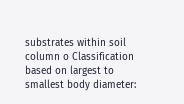substrates within soil column o Classification based on largest to smallest body diameter: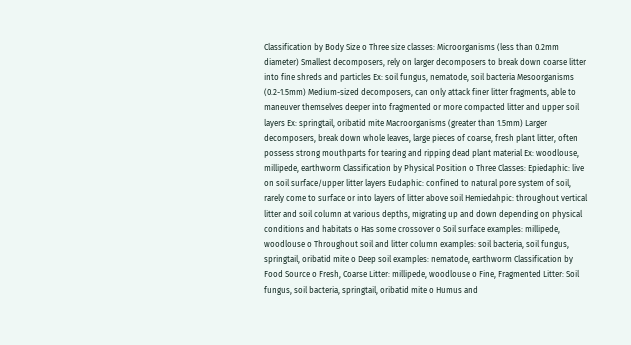Classification by Body Size o Three size classes: Microorganisms (less than 0.2mm diameter) Smallest decomposers, rely on larger decomposers to break down coarse litter into fine shreds and particles Ex: soil fungus, nematode, soil bacteria Mesoorganisms (0.2-1.5mm) Medium-sized decomposers, can only attack finer litter fragments, able to maneuver themselves deeper into fragmented or more compacted litter and upper soil layers Ex: springtail, oribatid mite Macroorganisms (greater than 1.5mm) Larger decomposers, break down whole leaves, large pieces of coarse, fresh plant litter, often possess strong mouthparts for tearing and ripping dead plant material Ex: woodlouse, millipede, earthworm Classification by Physical Position o Three Classes: Epiedaphic: live on soil surface/upper litter layers Eudaphic: confined to natural pore system of soil, rarely come to surface or into layers of litter above soil Hemiedahpic: throughout vertical litter and soil column at various depths, migrating up and down depending on physical conditions and habitats o Has some crossover o Soil surface examples: millipede, woodlouse o Throughout soil and litter column examples: soil bacteria, soil fungus, springtail, oribatid mite o Deep soil examples: nematode, earthworm Classification by Food Source o Fresh, Coarse Litter: millipede, woodlouse o Fine, Fragmented Litter: Soil fungus, soil bacteria, springtail, oribatid mite o Humus and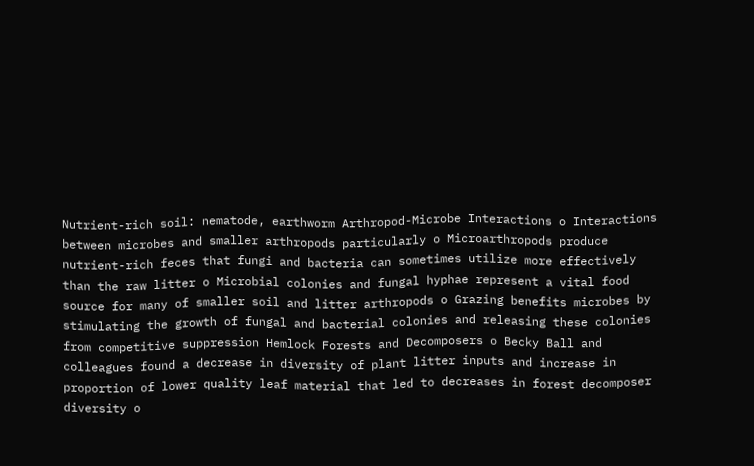Nutrient-rich soil: nematode, earthworm Arthropod-Microbe Interactions o Interactions between microbes and smaller arthropods particularly o Microarthropods produce nutrient-rich feces that fungi and bacteria can sometimes utilize more effectively than the raw litter o Microbial colonies and fungal hyphae represent a vital food source for many of smaller soil and litter arthropods o Grazing benefits microbes by stimulating the growth of fungal and bacterial colonies and releasing these colonies from competitive suppression Hemlock Forests and Decomposers o Becky Ball and colleagues found a decrease in diversity of plant litter inputs and increase in proportion of lower quality leaf material that led to decreases in forest decomposer diversity o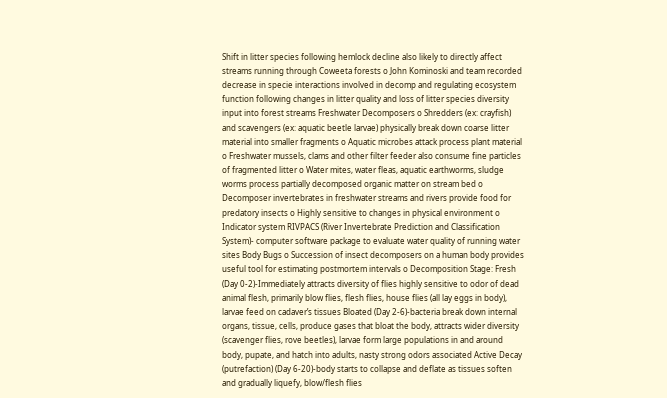Shift in litter species following hemlock decline also likely to directly affect streams running through Coweeta forests o John Kominoski and team recorded decrease in specie interactions involved in decomp and regulating ecosystem function following changes in litter quality and loss of litter species diversity input into forest streams Freshwater Decomposers o Shredders (ex: crayfish) and scavengers (ex: aquatic beetle larvae) physically break down coarse litter material into smaller fragments o Aquatic microbes attack process plant material o Freshwater mussels, clams and other filter feeder also consume fine particles of fragmented litter o Water mites, water fleas, aquatic earthworms, sludge worms process partially decomposed organic matter on stream bed o Decomposer invertebrates in freshwater streams and rivers provide food for predatory insects o Highly sensitive to changes in physical environment o Indicator system RIVPACS (River Invertebrate Prediction and Classification System)- computer software package to evaluate water quality of running water sites Body Bugs o Succession of insect decomposers on a human body provides useful tool for estimating postmortem intervals o Decomposition Stage: Fresh (Day 0-2)-Immediately attracts diversity of flies highly sensitive to odor of dead animal flesh, primarily blow flies, flesh flies, house flies (all lay eggs in body), larvae feed on cadaver’s tissues Bloated (Day 2-6)-bacteria break down internal organs, tissue, cells, produce gases that bloat the body, attracts wider diversity (scavenger flies, rove beetles), larvae form large populations in and around body, pupate, and hatch into adults, nasty strong odors associated Active Decay (putrefaction) (Day 6-20)-body starts to collapse and deflate as tissues soften and gradually liquefy, blow/flesh flies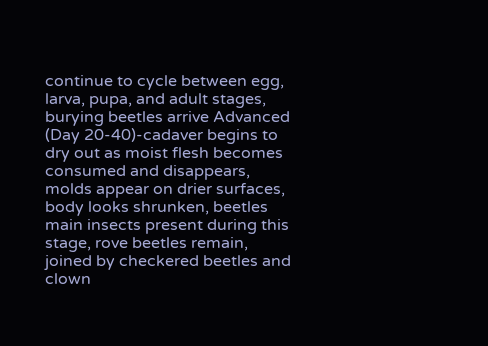continue to cycle between egg, larva, pupa, and adult stages, burying beetles arrive Advanced (Day 20-40)-cadaver begins to dry out as moist flesh becomes consumed and disappears, molds appear on drier surfaces, body looks shrunken, beetles main insects present during this stage, rove beetles remain, joined by checkered beetles and clown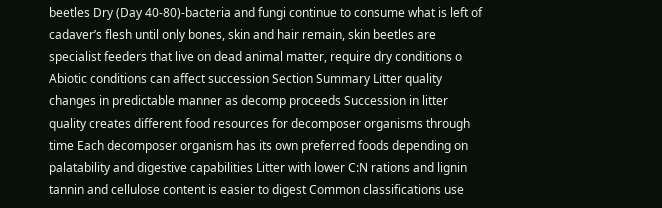beetles Dry (Day 40-80)-bacteria and fungi continue to consume what is left of cadaver’s flesh until only bones, skin and hair remain, skin beetles are specialist feeders that live on dead animal matter, require dry conditions o Abiotic conditions can affect succession Section Summary Litter quality changes in predictable manner as decomp proceeds Succession in litter quality creates different food resources for decomposer organisms through time Each decomposer organism has its own preferred foods depending on palatability and digestive capabilities Litter with lower C:N rations and lignin tannin and cellulose content is easier to digest Common classifications use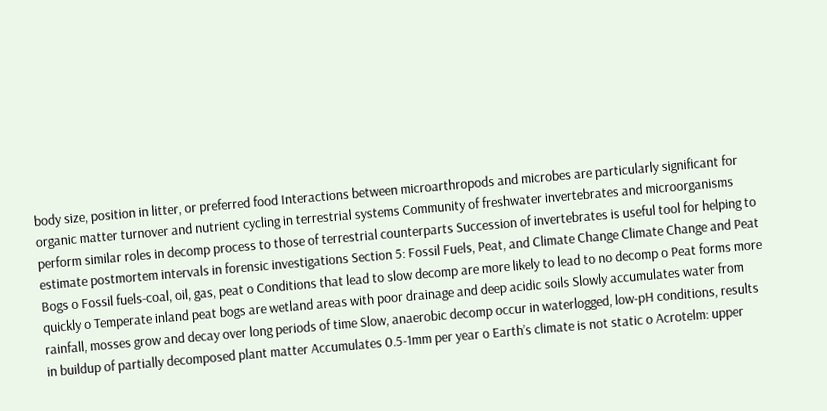body size, position in litter, or preferred food Interactions between microarthropods and microbes are particularly significant for organic matter turnover and nutrient cycling in terrestrial systems Community of freshwater invertebrates and microorganisms perform similar roles in decomp process to those of terrestrial counterparts Succession of invertebrates is useful tool for helping to estimate postmortem intervals in forensic investigations Section 5: Fossil Fuels, Peat, and Climate Change Climate Change and Peat Bogs o Fossil fuels-coal, oil, gas, peat o Conditions that lead to slow decomp are more likely to lead to no decomp o Peat forms more quickly o Temperate inland peat bogs are wetland areas with poor drainage and deep acidic soils Slowly accumulates water from rainfall, mosses grow and decay over long periods of time Slow, anaerobic decomp occur in waterlogged, low-pH conditions, results in buildup of partially decomposed plant matter Accumulates 0.5-1mm per year o Earth’s climate is not static o Acrotelm: upper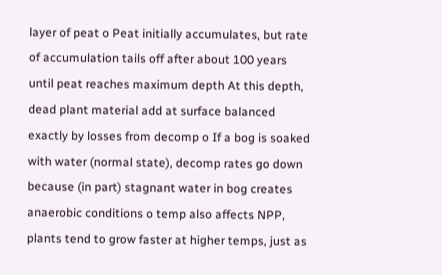layer of peat o Peat initially accumulates, but rate of accumulation tails off after about 100 years until peat reaches maximum depth At this depth, dead plant material add at surface balanced exactly by losses from decomp o If a bog is soaked with water (normal state), decomp rates go down because (in part) stagnant water in bog creates anaerobic conditions o temp also affects NPP, plants tend to grow faster at higher temps, just as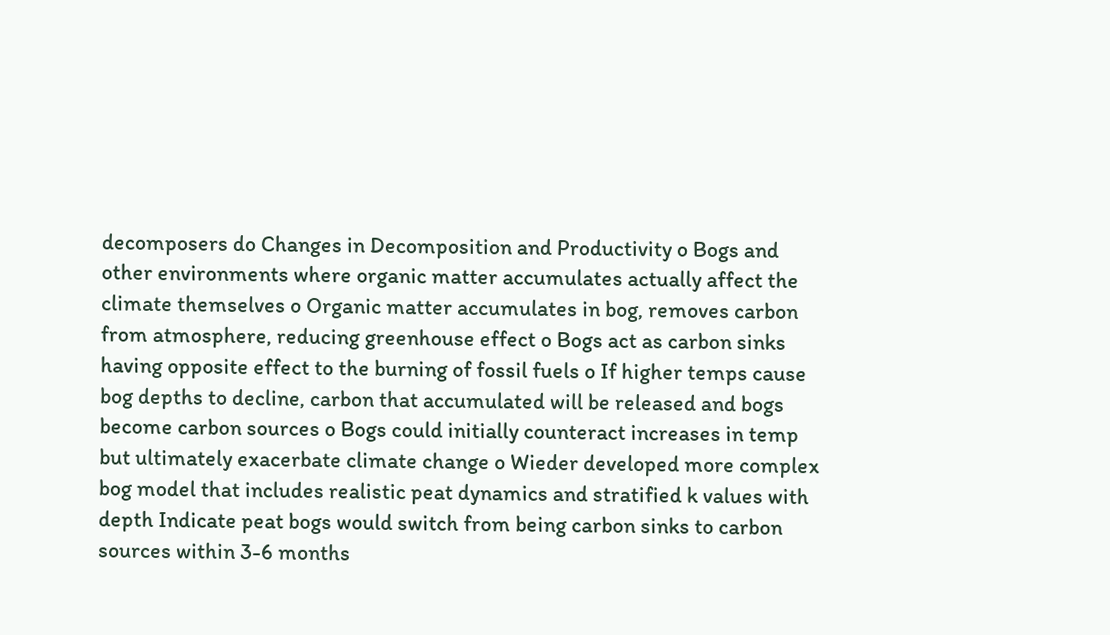decomposers do Changes in Decomposition and Productivity o Bogs and other environments where organic matter accumulates actually affect the climate themselves o Organic matter accumulates in bog, removes carbon from atmosphere, reducing greenhouse effect o Bogs act as carbon sinks having opposite effect to the burning of fossil fuels o If higher temps cause bog depths to decline, carbon that accumulated will be released and bogs become carbon sources o Bogs could initially counteract increases in temp but ultimately exacerbate climate change o Wieder developed more complex bog model that includes realistic peat dynamics and stratified k values with depth Indicate peat bogs would switch from being carbon sinks to carbon sources within 3-6 months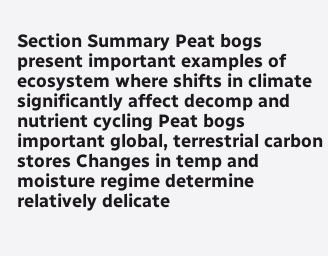Section Summary Peat bogs present important examples of ecosystem where shifts in climate significantly affect decomp and nutrient cycling Peat bogs important global, terrestrial carbon stores Changes in temp and moisture regime determine relatively delicate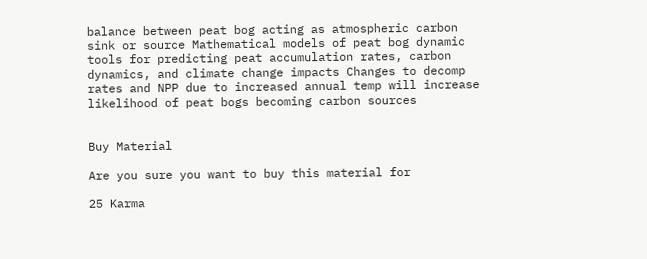balance between peat bog acting as atmospheric carbon sink or source Mathematical models of peat bog dynamic tools for predicting peat accumulation rates, carbon dynamics, and climate change impacts Changes to decomp rates and NPP due to increased annual temp will increase likelihood of peat bogs becoming carbon sources


Buy Material

Are you sure you want to buy this material for

25 Karma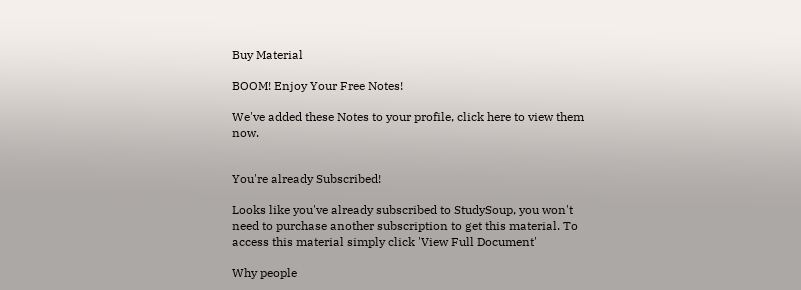Buy Material

BOOM! Enjoy Your Free Notes!

We've added these Notes to your profile, click here to view them now.


You're already Subscribed!

Looks like you've already subscribed to StudySoup, you won't need to purchase another subscription to get this material. To access this material simply click 'View Full Document'

Why people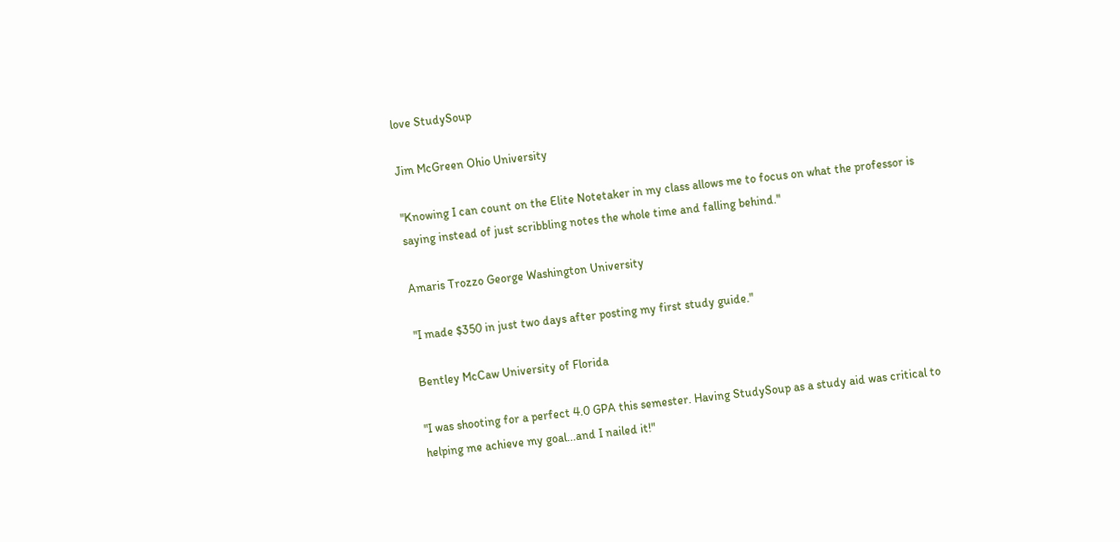love StudySoup

Jim McGreen Ohio University

"Knowing I can count on the Elite Notetaker in my class allows me to focus on what the professor is saying instead of just scribbling notes the whole time and falling behind."

Amaris Trozzo George Washington University

"I made $350 in just two days after posting my first study guide."

Bentley McCaw University of Florida

"I was shooting for a perfect 4.0 GPA this semester. Having StudySoup as a study aid was critical to helping me achieve my goal...and I nailed it!"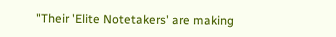"Their 'Elite Notetakers' are making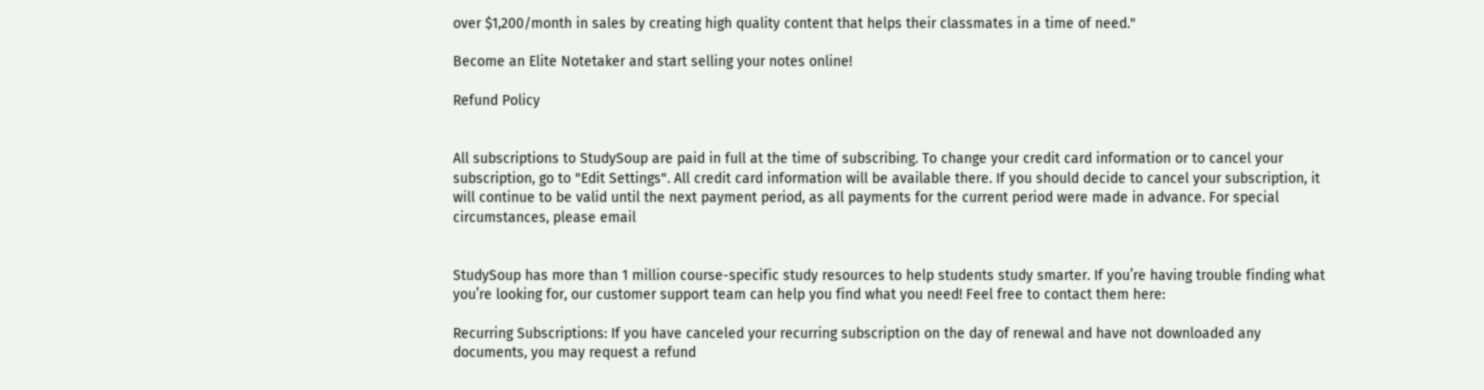over $1,200/month in sales by creating high quality content that helps their classmates in a time of need."

Become an Elite Notetaker and start selling your notes online!

Refund Policy


All subscriptions to StudySoup are paid in full at the time of subscribing. To change your credit card information or to cancel your subscription, go to "Edit Settings". All credit card information will be available there. If you should decide to cancel your subscription, it will continue to be valid until the next payment period, as all payments for the current period were made in advance. For special circumstances, please email


StudySoup has more than 1 million course-specific study resources to help students study smarter. If you’re having trouble finding what you’re looking for, our customer support team can help you find what you need! Feel free to contact them here:

Recurring Subscriptions: If you have canceled your recurring subscription on the day of renewal and have not downloaded any documents, you may request a refund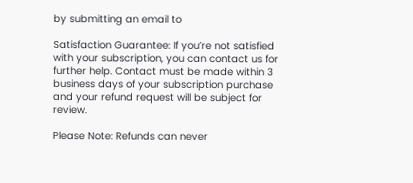by submitting an email to

Satisfaction Guarantee: If you’re not satisfied with your subscription, you can contact us for further help. Contact must be made within 3 business days of your subscription purchase and your refund request will be subject for review.

Please Note: Refunds can never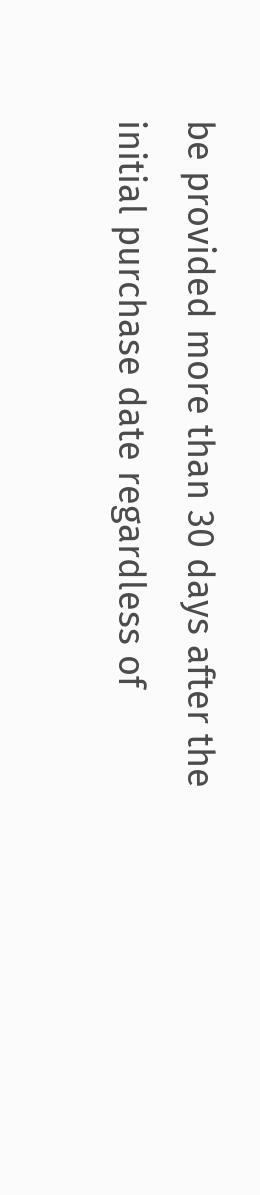be provided more than 30 days after the initial purchase date regardless of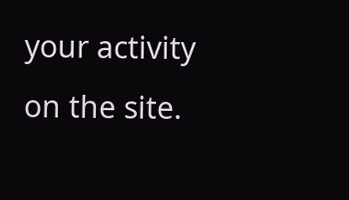your activity on the site.